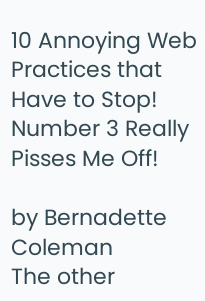10 Annoying Web Practices that Have to Stop! Number 3 Really Pisses Me Off!

by Bernadette Coleman
The other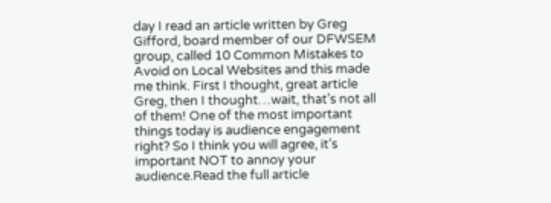day I read an article written by Greg Gifford, board member of our DFWSEM group, called 10 Common Mistakes to Avoid on Local Websites and this made me think. First I thought, great article Greg, then I thought…wait, that’s not all of them! One of the most important things today is audience engagement right? So I think you will agree, it’s important NOT to annoy your audience.Read the full article